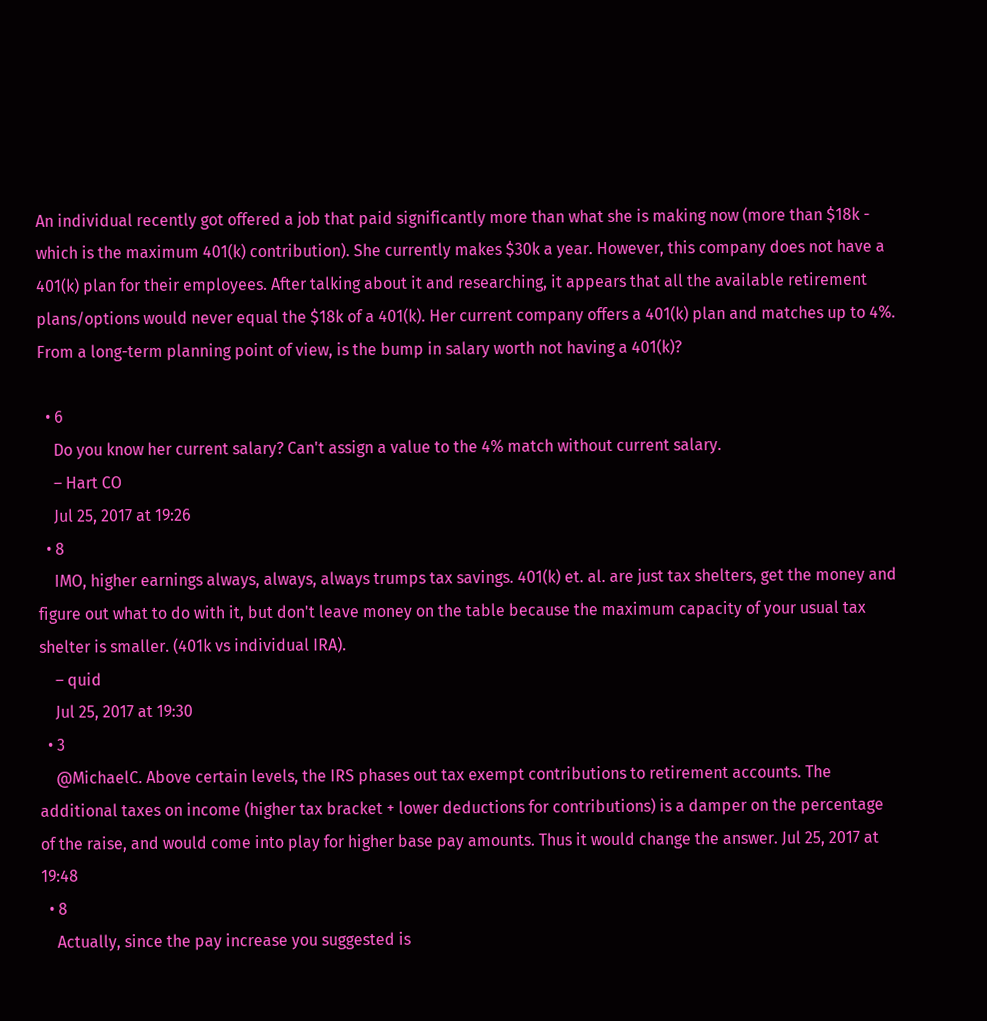An individual recently got offered a job that paid significantly more than what she is making now (more than $18k - which is the maximum 401(k) contribution). She currently makes $30k a year. However, this company does not have a 401(k) plan for their employees. After talking about it and researching, it appears that all the available retirement plans/options would never equal the $18k of a 401(k). Her current company offers a 401(k) plan and matches up to 4%. From a long-term planning point of view, is the bump in salary worth not having a 401(k)?

  • 6
    Do you know her current salary? Can't assign a value to the 4% match without current salary.
    – Hart CO
    Jul 25, 2017 at 19:26
  • 8
    IMO, higher earnings always, always, always trumps tax savings. 401(k) et. al. are just tax shelters, get the money and figure out what to do with it, but don't leave money on the table because the maximum capacity of your usual tax shelter is smaller. (401k vs individual IRA).
    – quid
    Jul 25, 2017 at 19:30
  • 3
    @MichaelC. Above certain levels, the IRS phases out tax exempt contributions to retirement accounts. The additional taxes on income (higher tax bracket + lower deductions for contributions) is a damper on the percentage of the raise, and would come into play for higher base pay amounts. Thus it would change the answer. Jul 25, 2017 at 19:48
  • 8
    Actually, since the pay increase you suggested is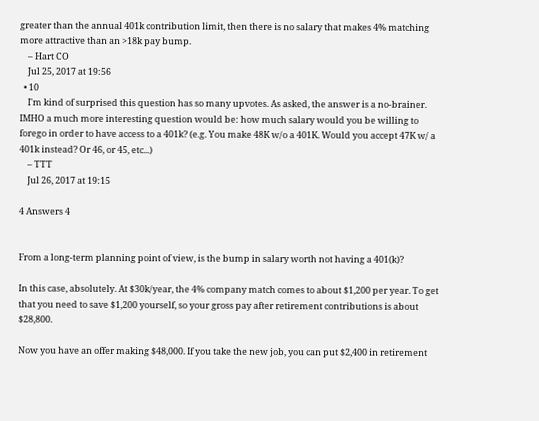greater than the annual 401k contribution limit, then there is no salary that makes 4% matching more attractive than an >18k pay bump.
    – Hart CO
    Jul 25, 2017 at 19:56
  • 10
    I'm kind of surprised this question has so many upvotes. As asked, the answer is a no-brainer. IMHO a much more interesting question would be: how much salary would you be willing to forego in order to have access to a 401k? (e.g. You make 48K w/o a 401K. Would you accept 47K w/ a 401k instead? Or 46, or 45, etc...)
    – TTT
    Jul 26, 2017 at 19:15

4 Answers 4


From a long-term planning point of view, is the bump in salary worth not having a 401(k)?

In this case, absolutely. At $30k/year, the 4% company match comes to about $1,200 per year. To get that you need to save $1,200 yourself, so your gross pay after retirement contributions is about $28,800.

Now you have an offer making $48,000. If you take the new job, you can put $2,400 in retirement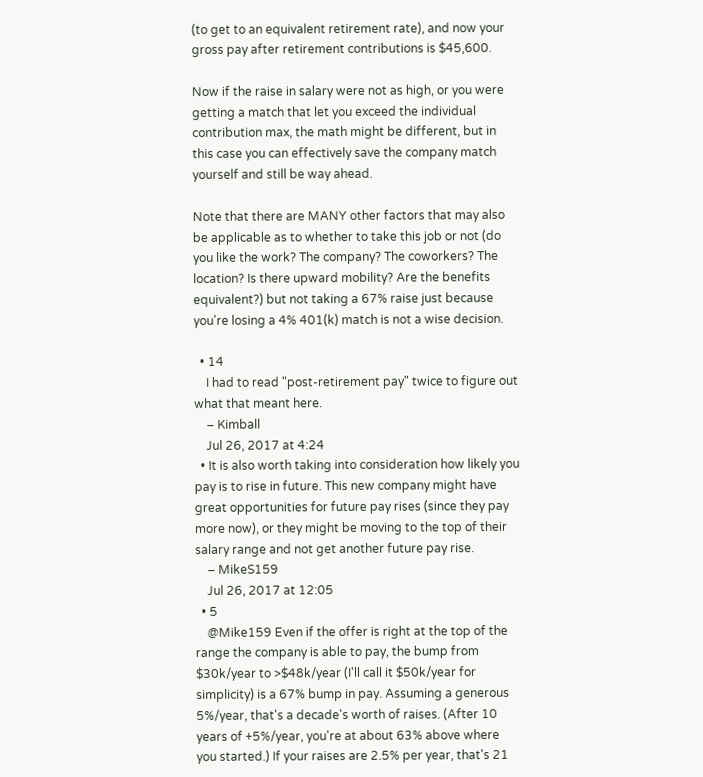(to get to an equivalent retirement rate), and now your gross pay after retirement contributions is $45,600.

Now if the raise in salary were not as high, or you were getting a match that let you exceed the individual contribution max, the math might be different, but in this case you can effectively save the company match yourself and still be way ahead.

Note that there are MANY other factors that may also be applicable as to whether to take this job or not (do you like the work? The company? The coworkers? The location? Is there upward mobility? Are the benefits equivalent?) but not taking a 67% raise just because you're losing a 4% 401(k) match is not a wise decision.

  • 14
    I had to read "post-retirement pay" twice to figure out what that meant here.
    – Kimball
    Jul 26, 2017 at 4:24
  • It is also worth taking into consideration how likely you pay is to rise in future. This new company might have great opportunities for future pay rises (since they pay more now), or they might be moving to the top of their salary range and not get another future pay rise.
    – MikeS159
    Jul 26, 2017 at 12:05
  • 5
    @Mike159 Even if the offer is right at the top of the range the company is able to pay, the bump from $30k/year to >$48k/year (I'll call it $50k/year for simplicity) is a 67% bump in pay. Assuming a generous 5%/year, that's a decade's worth of raises. (After 10 years of +5%/year, you're at about 63% above where you started.) If your raises are 2.5% per year, that's 21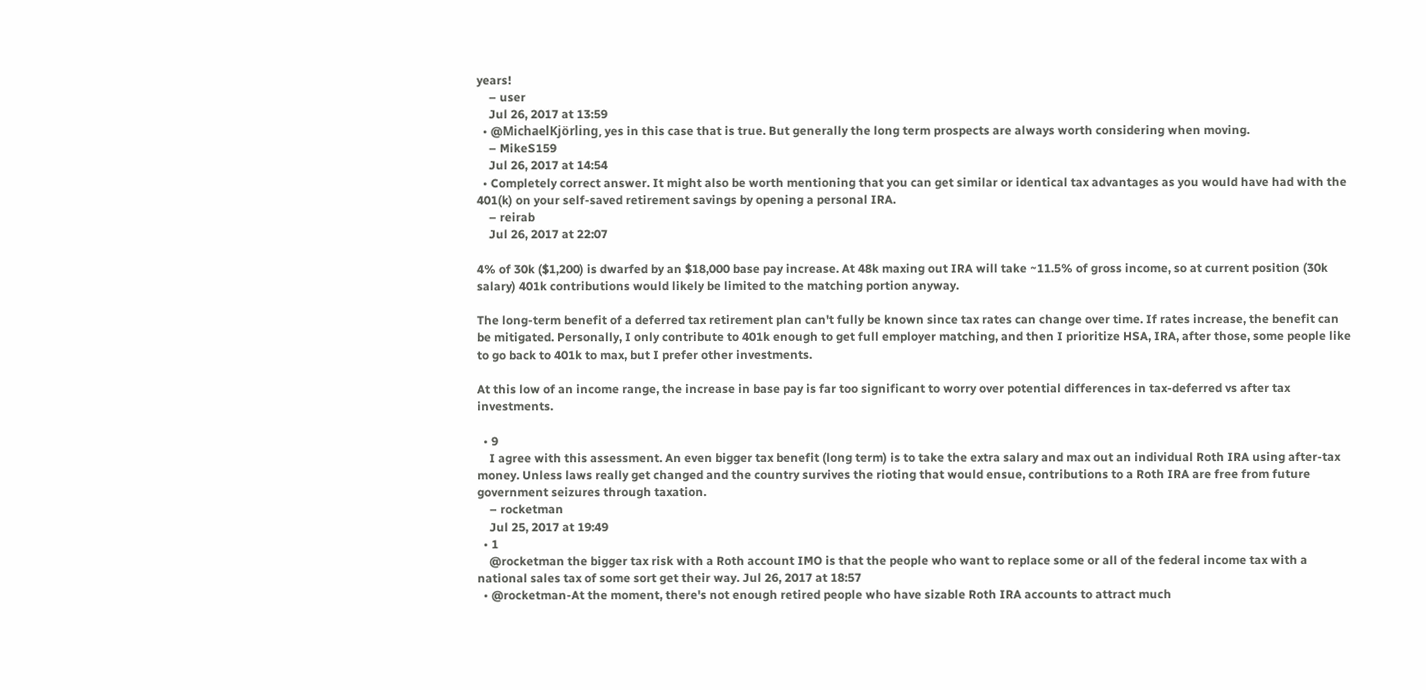years!
    – user
    Jul 26, 2017 at 13:59
  • @MichaelKjörling, yes in this case that is true. But generally the long term prospects are always worth considering when moving.
    – MikeS159
    Jul 26, 2017 at 14:54
  • Completely correct answer. It might also be worth mentioning that you can get similar or identical tax advantages as you would have had with the 401(k) on your self-saved retirement savings by opening a personal IRA.
    – reirab
    Jul 26, 2017 at 22:07

4% of 30k ($1,200) is dwarfed by an $18,000 base pay increase. At 48k maxing out IRA will take ~11.5% of gross income, so at current position (30k salary) 401k contributions would likely be limited to the matching portion anyway.

The long-term benefit of a deferred tax retirement plan can't fully be known since tax rates can change over time. If rates increase, the benefit can be mitigated. Personally, I only contribute to 401k enough to get full employer matching, and then I prioritize HSA, IRA, after those, some people like to go back to 401k to max, but I prefer other investments.

At this low of an income range, the increase in base pay is far too significant to worry over potential differences in tax-deferred vs after tax investments.

  • 9
    I agree with this assessment. An even bigger tax benefit (long term) is to take the extra salary and max out an individual Roth IRA using after-tax money. Unless laws really get changed and the country survives the rioting that would ensue, contributions to a Roth IRA are free from future government seizures through taxation.
    – rocketman
    Jul 25, 2017 at 19:49
  • 1
    @rocketman the bigger tax risk with a Roth account IMO is that the people who want to replace some or all of the federal income tax with a national sales tax of some sort get their way. Jul 26, 2017 at 18:57
  • @rocketman-At the moment, there's not enough retired people who have sizable Roth IRA accounts to attract much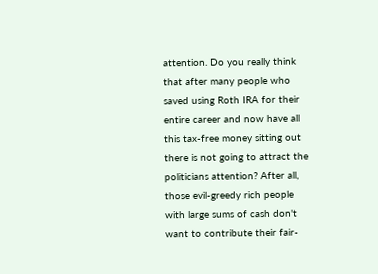attention. Do you really think that after many people who saved using Roth IRA for their entire career and now have all this tax-free money sitting out there is not going to attract the politicians attention? After all, those evil-greedy rich people with large sums of cash don't want to contribute their fair-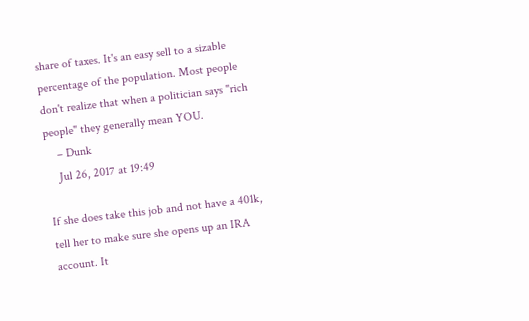share of taxes. It's an easy sell to a sizable percentage of the population. Most people don't realize that when a politician says "rich people" they generally mean YOU.
    – Dunk
    Jul 26, 2017 at 19:49

If she does take this job and not have a 401k, tell her to make sure she opens up an IRA account. It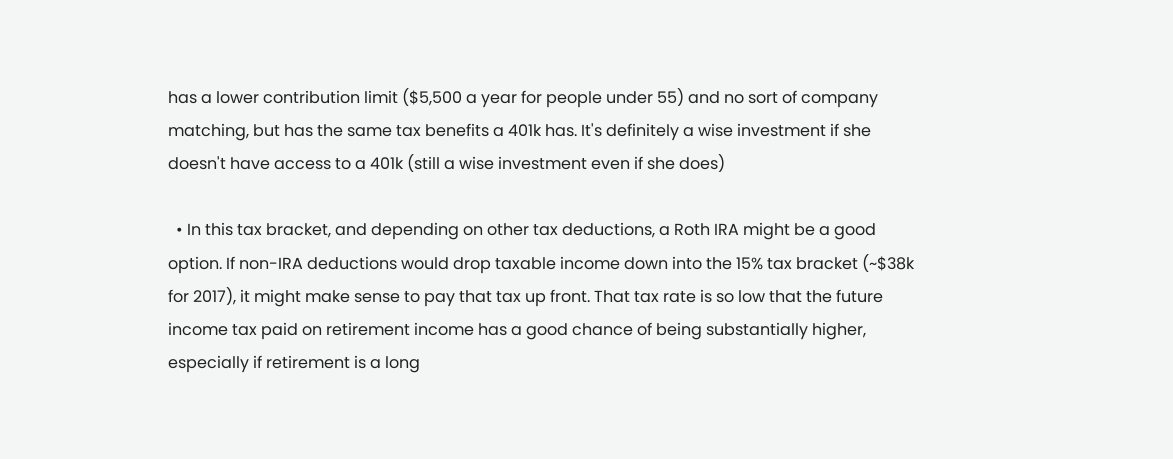has a lower contribution limit ($5,500 a year for people under 55) and no sort of company matching, but has the same tax benefits a 401k has. It's definitely a wise investment if she doesn't have access to a 401k (still a wise investment even if she does)

  • In this tax bracket, and depending on other tax deductions, a Roth IRA might be a good option. If non-IRA deductions would drop taxable income down into the 15% tax bracket (~$38k for 2017), it might make sense to pay that tax up front. That tax rate is so low that the future income tax paid on retirement income has a good chance of being substantially higher, especially if retirement is a long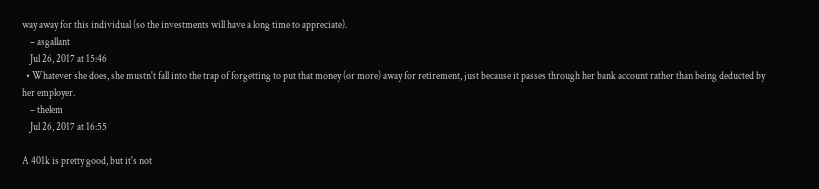way away for this individual (so the investments will have a long time to appreciate).
    – asgallant
    Jul 26, 2017 at 15:46
  • Whatever she does, she mustn't fall into the trap of forgetting to put that money (or more) away for retirement, just because it passes through her bank account rather than being deducted by her employer.
    – thelem
    Jul 26, 2017 at 16:55

A 401k is pretty good, but it's not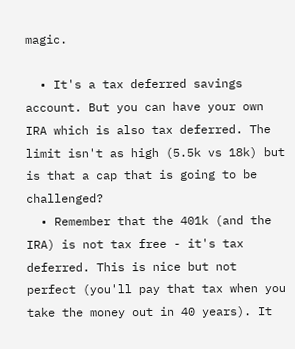magic.

  • It's a tax deferred savings account. But you can have your own IRA which is also tax deferred. The limit isn't as high (5.5k vs 18k) but is that a cap that is going to be challenged?
  • Remember that the 401k (and the IRA) is not tax free - it's tax deferred. This is nice but not perfect (you'll pay that tax when you take the money out in 40 years). It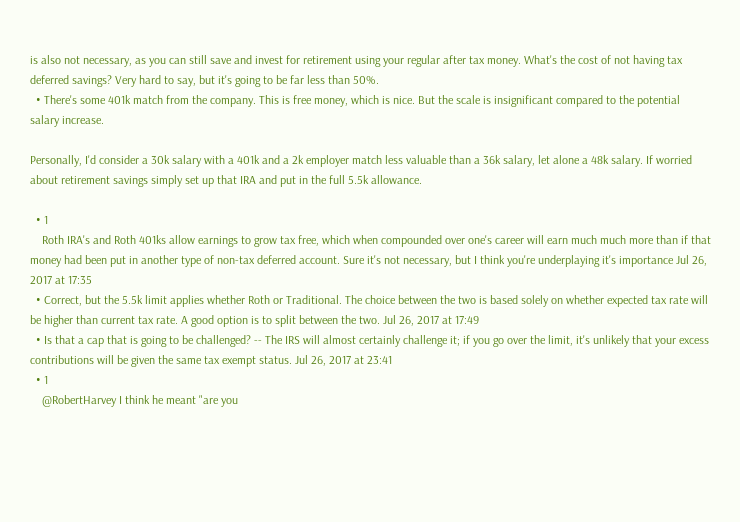is also not necessary, as you can still save and invest for retirement using your regular after tax money. What's the cost of not having tax deferred savings? Very hard to say, but it's going to be far less than 50%.
  • There's some 401k match from the company. This is free money, which is nice. But the scale is insignificant compared to the potential salary increase.

Personally, I'd consider a 30k salary with a 401k and a 2k employer match less valuable than a 36k salary, let alone a 48k salary. If worried about retirement savings simply set up that IRA and put in the full 5.5k allowance.

  • 1
    Roth IRA's and Roth 401ks allow earnings to grow tax free, which when compounded over one's career will earn much much more than if that money had been put in another type of non-tax deferred account. Sure it's not necessary, but I think you're underplaying it's importance Jul 26, 2017 at 17:35
  • Correct, but the 5.5k limit applies whether Roth or Traditional. The choice between the two is based solely on whether expected tax rate will be higher than current tax rate. A good option is to split between the two. Jul 26, 2017 at 17:49
  • Is that a cap that is going to be challenged? -- The IRS will almost certainly challenge it; if you go over the limit, it's unlikely that your excess contributions will be given the same tax exempt status. Jul 26, 2017 at 23:41
  • 1
    @RobertHarvey I think he meant "are you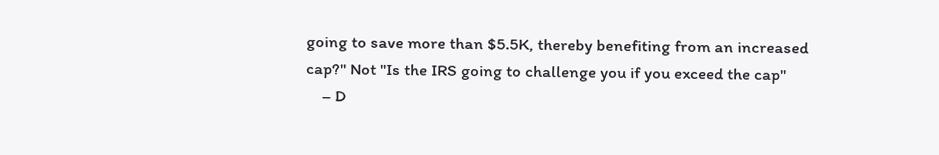going to save more than $5.5K, thereby benefiting from an increased cap?" Not "Is the IRS going to challenge you if you exceed the cap"
    – D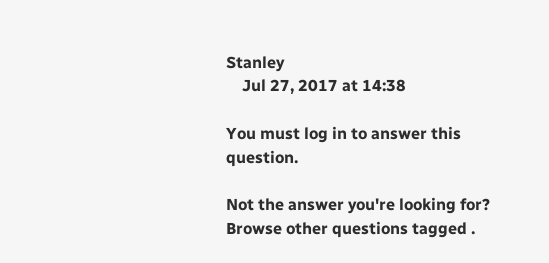Stanley
    Jul 27, 2017 at 14:38

You must log in to answer this question.

Not the answer you're looking for? Browse other questions tagged .